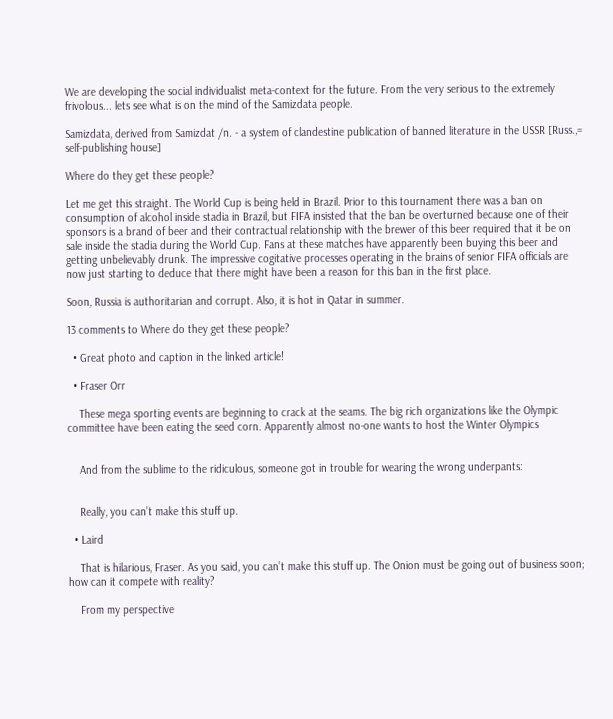We are developing the social individualist meta-context for the future. From the very serious to the extremely frivolous... lets see what is on the mind of the Samizdata people.

Samizdata, derived from Samizdat /n. - a system of clandestine publication of banned literature in the USSR [Russ.,= self-publishing house]

Where do they get these people?

Let me get this straight. The World Cup is being held in Brazil. Prior to this tournament there was a ban on consumption of alcohol inside stadia in Brazil, but FIFA insisted that the ban be overturned because one of their sponsors is a brand of beer and their contractual relationship with the brewer of this beer required that it be on sale inside the stadia during the World Cup. Fans at these matches have apparently been buying this beer and getting unbelievably drunk. The impressive cogitative processes operating in the brains of senior FIFA officials are now just starting to deduce that there might have been a reason for this ban in the first place.

Soon, Russia is authoritarian and corrupt. Also, it is hot in Qatar in summer.

13 comments to Where do they get these people?

  • Great photo and caption in the linked article!

  • Fraser Orr

    These mega sporting events are beginning to crack at the seams. The big rich organizations like the Olympic committee have been eating the seed corn. Apparently almost no-one wants to host the Winter Olympics


    And from the sublime to the ridiculous, someone got in trouble for wearing the wrong underpants:


    Really, you can’t make this stuff up.

  • Laird

    That is hilarious, Fraser. As you said, you can’t make this stuff up. The Onion must be going out of business soon; how can it compete with reality?

    From my perspective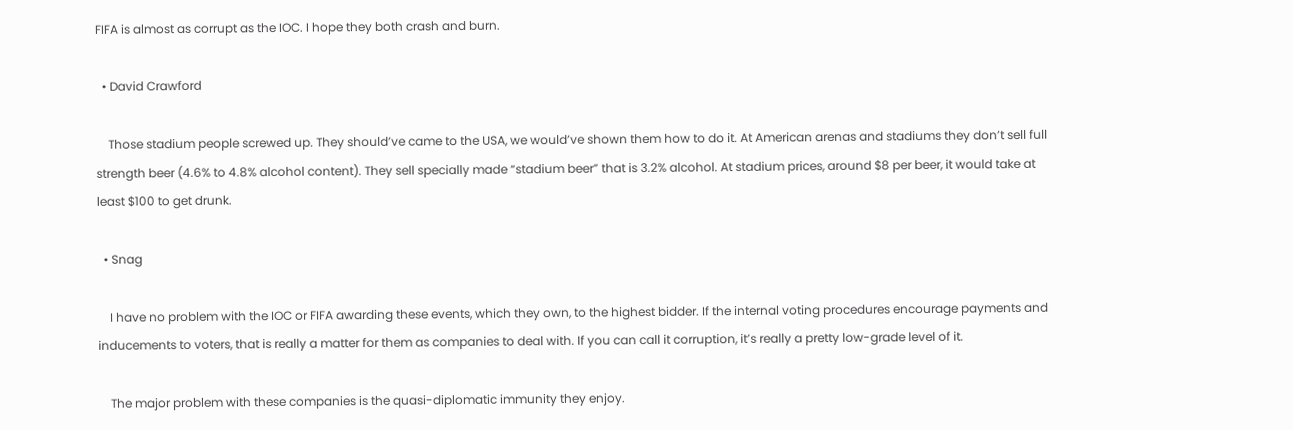FIFA is almost as corrupt as the IOC. I hope they both crash and burn.

  • David Crawford

    Those stadium people screwed up. They should’ve came to the USA, we would’ve shown them how to do it. At American arenas and stadiums they don’t sell full strength beer (4.6% to 4.8% alcohol content). They sell specially made “stadium beer” that is 3.2% alcohol. At stadium prices, around $8 per beer, it would take at least $100 to get drunk.

  • Snag

    I have no problem with the IOC or FIFA awarding these events, which they own, to the highest bidder. If the internal voting procedures encourage payments and inducements to voters, that is really a matter for them as companies to deal with. If you can call it corruption, it’s really a pretty low-grade level of it.

    The major problem with these companies is the quasi-diplomatic immunity they enjoy.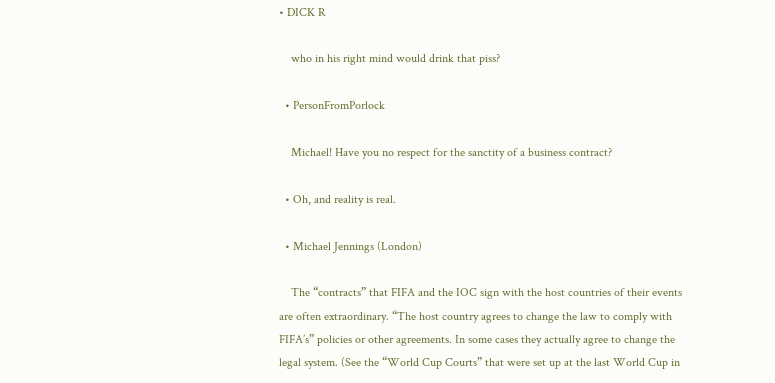• DICK R

    who in his right mind would drink that piss?

  • PersonFromPorlock

    Michael! Have you no respect for the sanctity of a business contract?

  • Oh, and reality is real.

  • Michael Jennings (London)

    The “contracts” that FIFA and the IOC sign with the host countries of their events are often extraordinary. “The host country agrees to change the law to comply with FIFA’s” policies or other agreements. In some cases they actually agree to change the legal system. (See the “World Cup Courts” that were set up at the last World Cup in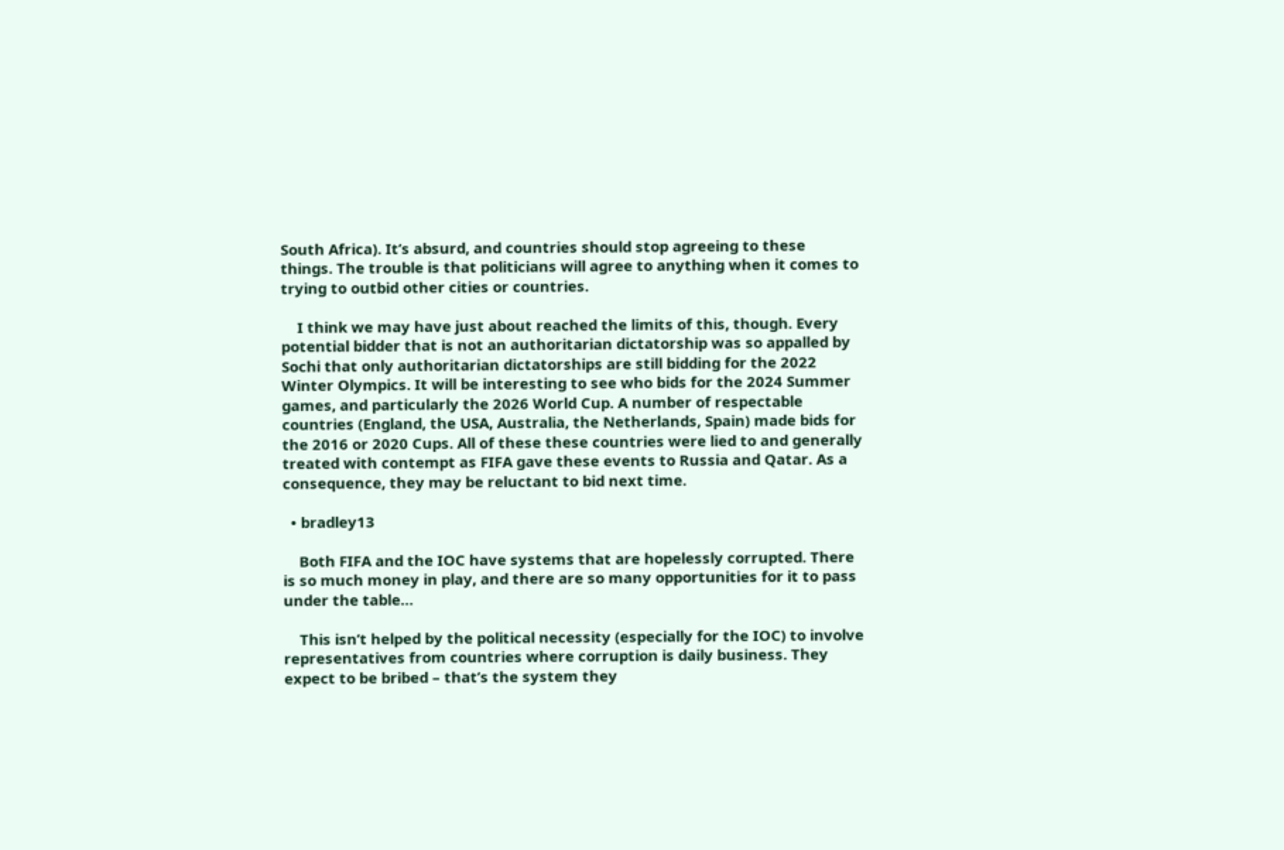South Africa). It’s absurd, and countries should stop agreeing to these things. The trouble is that politicians will agree to anything when it comes to trying to outbid other cities or countries.

    I think we may have just about reached the limits of this, though. Every potential bidder that is not an authoritarian dictatorship was so appalled by Sochi that only authoritarian dictatorships are still bidding for the 2022 Winter Olympics. It will be interesting to see who bids for the 2024 Summer games, and particularly the 2026 World Cup. A number of respectable countries (England, the USA, Australia, the Netherlands, Spain) made bids for the 2016 or 2020 Cups. All of these these countries were lied to and generally treated with contempt as FIFA gave these events to Russia and Qatar. As a consequence, they may be reluctant to bid next time.

  • bradley13

    Both FIFA and the IOC have systems that are hopelessly corrupted. There is so much money in play, and there are so many opportunities for it to pass under the table…

    This isn’t helped by the political necessity (especially for the IOC) to involve representatives from countries where corruption is daily business. They expect to be bribed – that’s the system they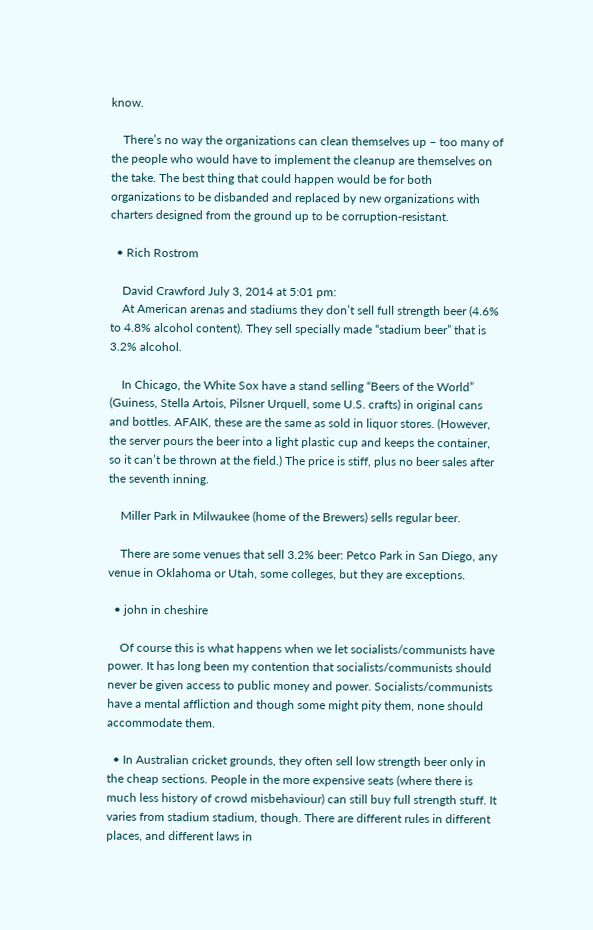know.

    There’s no way the organizations can clean themselves up – too many of the people who would have to implement the cleanup are themselves on the take. The best thing that could happen would be for both organizations to be disbanded and replaced by new organizations with charters designed from the ground up to be corruption-resistant.

  • Rich Rostrom

    David Crawford July 3, 2014 at 5:01 pm:
    At American arenas and stadiums they don’t sell full strength beer (4.6% to 4.8% alcohol content). They sell specially made “stadium beer” that is 3.2% alcohol.

    In Chicago, the White Sox have a stand selling “Beers of the World” (Guiness, Stella Artois, Pilsner Urquell, some U.S. crafts) in original cans and bottles. AFAIK, these are the same as sold in liquor stores. (However, the server pours the beer into a light plastic cup and keeps the container, so it can’t be thrown at the field.) The price is stiff, plus no beer sales after the seventh inning.

    Miller Park in Milwaukee (home of the Brewers) sells regular beer.

    There are some venues that sell 3.2% beer: Petco Park in San Diego, any venue in Oklahoma or Utah, some colleges, but they are exceptions.

  • john in cheshire

    Of course this is what happens when we let socialists/communists have power. It has long been my contention that socialists/communists should never be given access to public money and power. Socialists/communists have a mental affliction and though some might pity them, none should accommodate them.

  • In Australian cricket grounds, they often sell low strength beer only in the cheap sections. People in the more expensive seats (where there is much less history of crowd misbehaviour) can still buy full strength stuff. It varies from stadium stadium, though. There are different rules in different places, and different laws in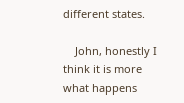different states.

    John, honestly I think it is more what happens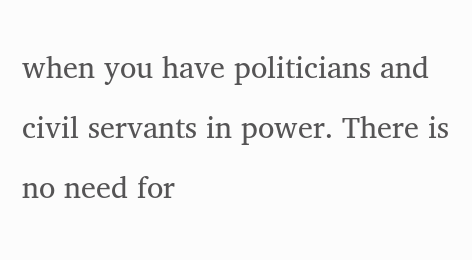when you have politicians and civil servants in power. There is no need for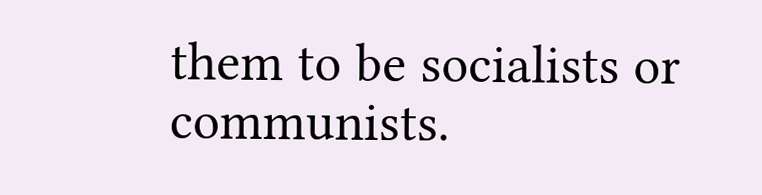them to be socialists or communists.